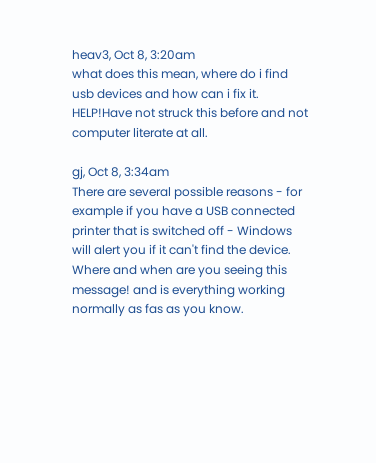heav3, Oct 8, 3:20am
what does this mean, where do i find usb devices and how can i fix it. HELP!Have not struck this before and not computer literate at all.

gj, Oct 8, 3:34am
There are several possible reasons - for example if you have a USB connected printer that is switched off - Windows will alert you if it can't find the device.
Where and when are you seeing this message! and is everything working normally as fas as you know.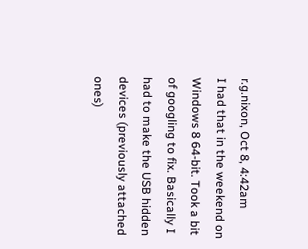r.g.nixon, Oct 8, 4:42am
I had that in the weekend on Windows 8 64-bit. Took a bit of googling to fix. Basically I had to make the USB hidden devices (previously attached ones)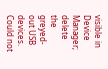visible in Device Manager; delete the greyed-out USB devices. Could not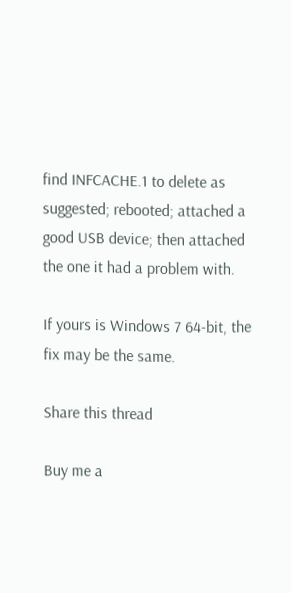find INFCACHE.1 to delete as suggested; rebooted; attached a good USB device; then attached the one it had a problem with.

If yours is Windows 7 64-bit, the fix may be the same.

Share this thread

Buy me a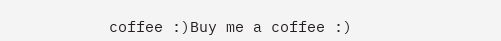coffee :)Buy me a coffee :)